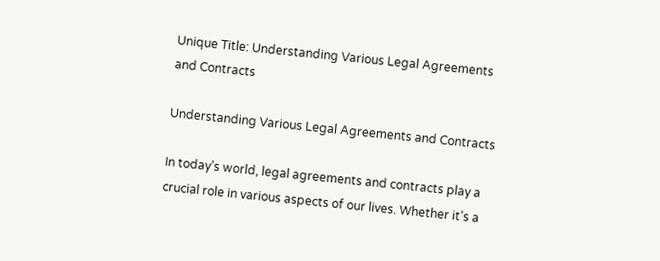Unique Title: Understanding Various Legal Agreements and Contracts

Understanding Various Legal Agreements and Contracts

In today’s world, legal agreements and contracts play a crucial role in various aspects of our lives. Whether it’s a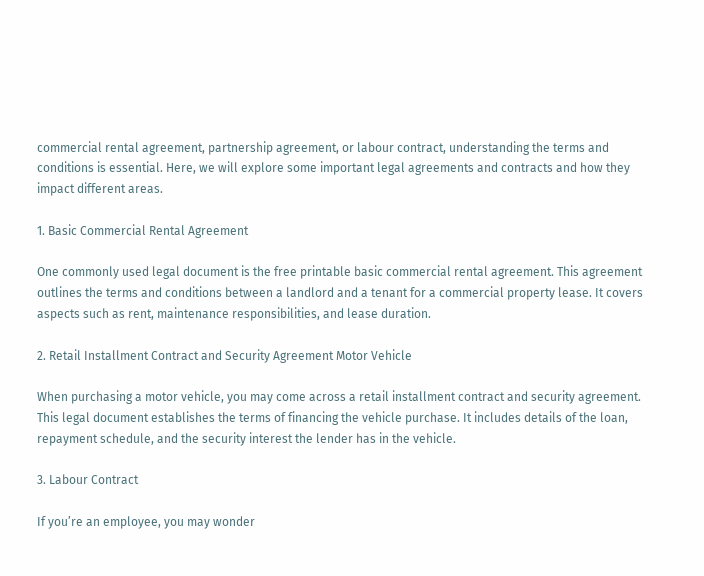commercial rental agreement, partnership agreement, or labour contract, understanding the terms and conditions is essential. Here, we will explore some important legal agreements and contracts and how they impact different areas.

1. Basic Commercial Rental Agreement

One commonly used legal document is the free printable basic commercial rental agreement. This agreement outlines the terms and conditions between a landlord and a tenant for a commercial property lease. It covers aspects such as rent, maintenance responsibilities, and lease duration.

2. Retail Installment Contract and Security Agreement Motor Vehicle

When purchasing a motor vehicle, you may come across a retail installment contract and security agreement. This legal document establishes the terms of financing the vehicle purchase. It includes details of the loan, repayment schedule, and the security interest the lender has in the vehicle.

3. Labour Contract

If you’re an employee, you may wonder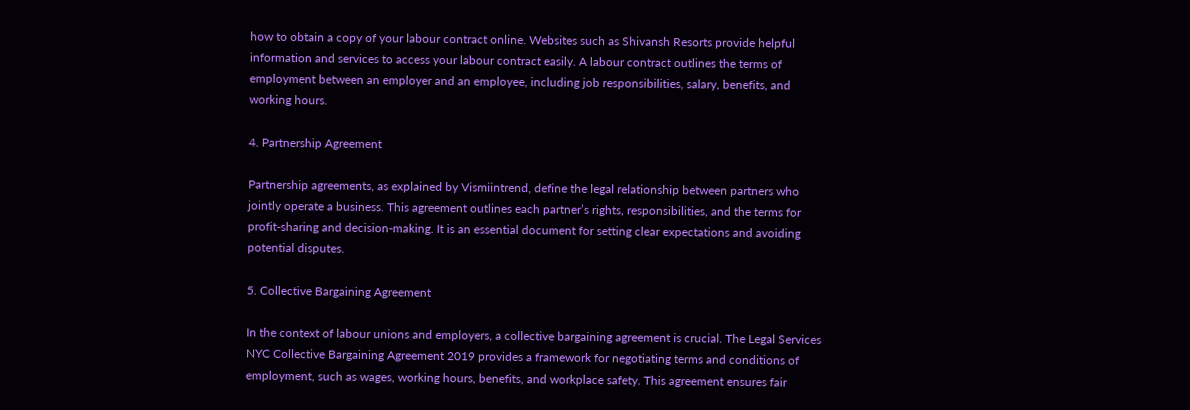how to obtain a copy of your labour contract online. Websites such as Shivansh Resorts provide helpful information and services to access your labour contract easily. A labour contract outlines the terms of employment between an employer and an employee, including job responsibilities, salary, benefits, and working hours.

4. Partnership Agreement

Partnership agreements, as explained by Vismiintrend, define the legal relationship between partners who jointly operate a business. This agreement outlines each partner’s rights, responsibilities, and the terms for profit-sharing and decision-making. It is an essential document for setting clear expectations and avoiding potential disputes.

5. Collective Bargaining Agreement

In the context of labour unions and employers, a collective bargaining agreement is crucial. The Legal Services NYC Collective Bargaining Agreement 2019 provides a framework for negotiating terms and conditions of employment, such as wages, working hours, benefits, and workplace safety. This agreement ensures fair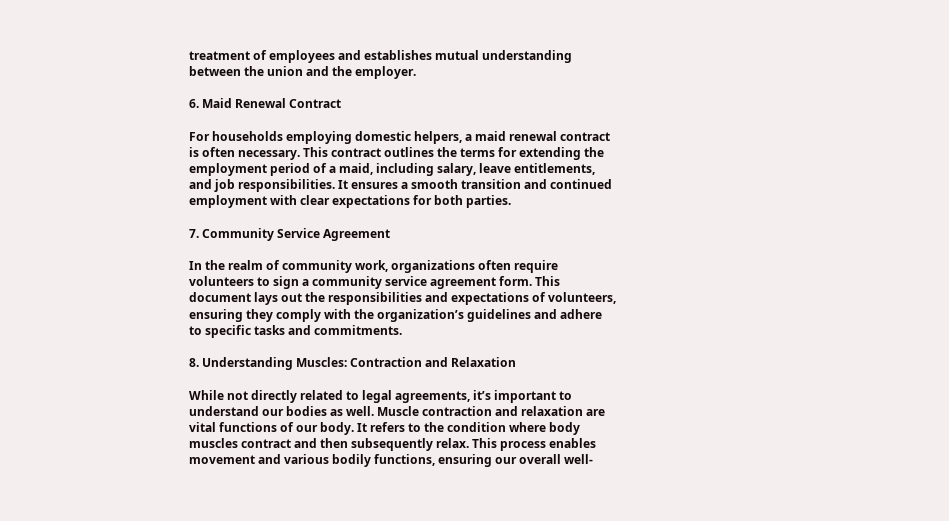treatment of employees and establishes mutual understanding between the union and the employer.

6. Maid Renewal Contract

For households employing domestic helpers, a maid renewal contract is often necessary. This contract outlines the terms for extending the employment period of a maid, including salary, leave entitlements, and job responsibilities. It ensures a smooth transition and continued employment with clear expectations for both parties.

7. Community Service Agreement

In the realm of community work, organizations often require volunteers to sign a community service agreement form. This document lays out the responsibilities and expectations of volunteers, ensuring they comply with the organization’s guidelines and adhere to specific tasks and commitments.

8. Understanding Muscles: Contraction and Relaxation

While not directly related to legal agreements, it’s important to understand our bodies as well. Muscle contraction and relaxation are vital functions of our body. It refers to the condition where body muscles contract and then subsequently relax. This process enables movement and various bodily functions, ensuring our overall well-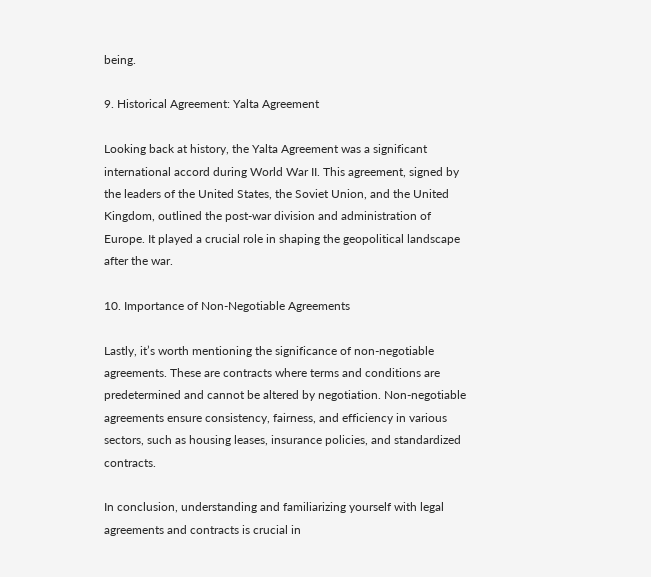being.

9. Historical Agreement: Yalta Agreement

Looking back at history, the Yalta Agreement was a significant international accord during World War II. This agreement, signed by the leaders of the United States, the Soviet Union, and the United Kingdom, outlined the post-war division and administration of Europe. It played a crucial role in shaping the geopolitical landscape after the war.

10. Importance of Non-Negotiable Agreements

Lastly, it’s worth mentioning the significance of non-negotiable agreements. These are contracts where terms and conditions are predetermined and cannot be altered by negotiation. Non-negotiable agreements ensure consistency, fairness, and efficiency in various sectors, such as housing leases, insurance policies, and standardized contracts.

In conclusion, understanding and familiarizing yourself with legal agreements and contracts is crucial in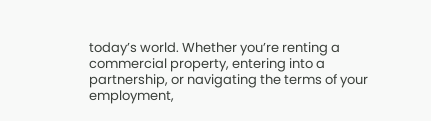today’s world. Whether you’re renting a commercial property, entering into a partnership, or navigating the terms of your employment,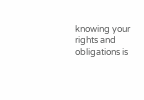knowing your rights and obligations is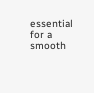essential for a smooth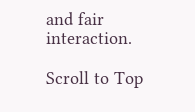and fair interaction.

Scroll to Top